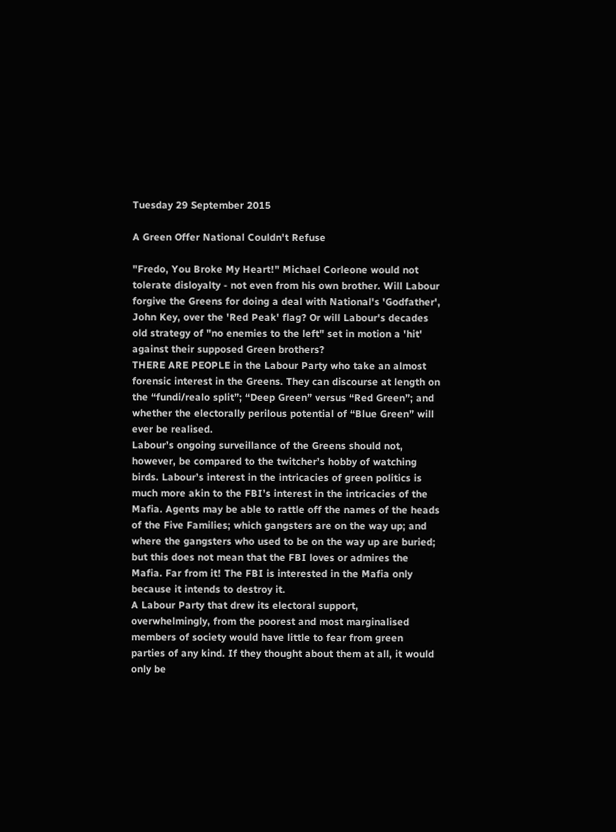Tuesday 29 September 2015

A Green Offer National Couldn't Refuse

"Fredo, You Broke My Heart!" Michael Corleone would not tolerate disloyalty - not even from his own brother. Will Labour forgive the Greens for doing a deal with National's 'Godfather', John Key, over the 'Red Peak' flag? Or will Labour's decades old strategy of "no enemies to the left" set in motion a 'hit' against their supposed Green brothers?
THERE ARE PEOPLE in the Labour Party who take an almost forensic interest in the Greens. They can discourse at length on the “fundi/realo split”; “Deep Green” versus “Red Green”; and whether the electorally perilous potential of “Blue Green” will ever be realised.
Labour’s ongoing surveillance of the Greens should not, however, be compared to the twitcher’s hobby of watching birds. Labour’s interest in the intricacies of green politics is much more akin to the FBI’s interest in the intricacies of the Mafia. Agents may be able to rattle off the names of the heads of the Five Families; which gangsters are on the way up; and where the gangsters who used to be on the way up are buried; but this does not mean that the FBI loves or admires the Mafia. Far from it! The FBI is interested in the Mafia only because it intends to destroy it.
A Labour Party that drew its electoral support, overwhelmingly, from the poorest and most marginalised members of society would have little to fear from green parties of any kind. If they thought about them at all, it would only be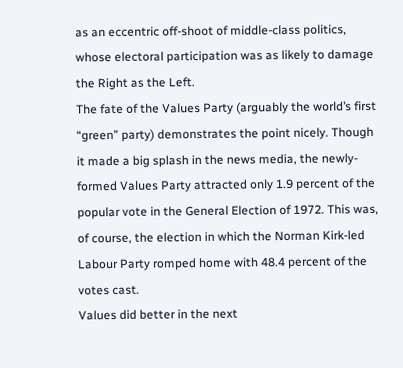as an eccentric off-shoot of middle-class politics, whose electoral participation was as likely to damage the Right as the Left.
The fate of the Values Party (arguably the world’s first “green” party) demonstrates the point nicely. Though it made a big splash in the news media, the newly-formed Values Party attracted only 1.9 percent of the popular vote in the General Election of 1972. This was, of course, the election in which the Norman Kirk-led Labour Party romped home with 48.4 percent of the votes cast.
Values did better in the next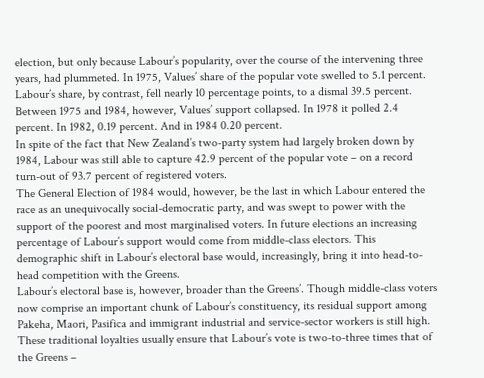election, but only because Labour’s popularity, over the course of the intervening three years, had plummeted. In 1975, Values’ share of the popular vote swelled to 5.1 percent. Labour’s share, by contrast, fell nearly 10 percentage points, to a dismal 39.5 percent.
Between 1975 and 1984, however, Values’ support collapsed. In 1978 it polled 2.4 percent. In 1982, 0.19 percent. And in 1984 0.20 percent.
In spite of the fact that New Zealand’s two-party system had largely broken down by 1984, Labour was still able to capture 42.9 percent of the popular vote – on a record turn-out of 93.7 percent of registered voters.
The General Election of 1984 would, however, be the last in which Labour entered the race as an unequivocally social-democratic party, and was swept to power with the support of the poorest and most marginalised voters. In future elections an increasing percentage of Labour’s support would come from middle-class electors. This demographic shift in Labour’s electoral base would, increasingly, bring it into head-to-head competition with the Greens.
Labour’s electoral base is, however, broader than the Greens’. Though middle-class voters now comprise an important chunk of Labour’s constituency, its residual support among Pakeha, Maori, Pasifica and immigrant industrial and service-sector workers is still high. These traditional loyalties usually ensure that Labour’s vote is two-to-three times that of the Greens –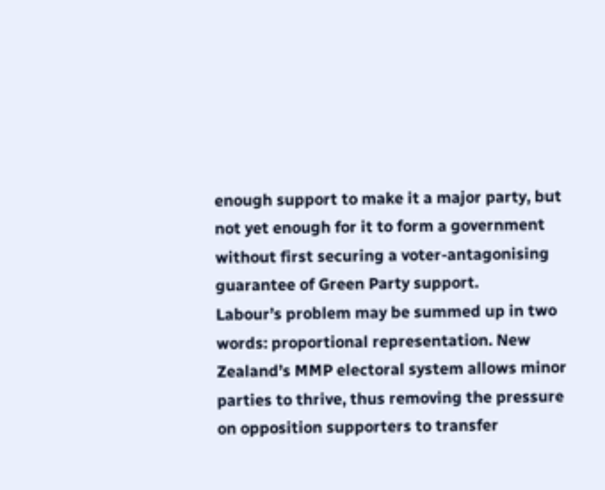enough support to make it a major party, but not yet enough for it to form a government without first securing a voter-antagonising guarantee of Green Party support.
Labour’s problem may be summed up in two words: proportional representation. New Zealand’s MMP electoral system allows minor parties to thrive, thus removing the pressure on opposition supporters to transfer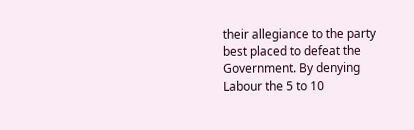their allegiance to the party best placed to defeat the Government. By denying Labour the 5 to 10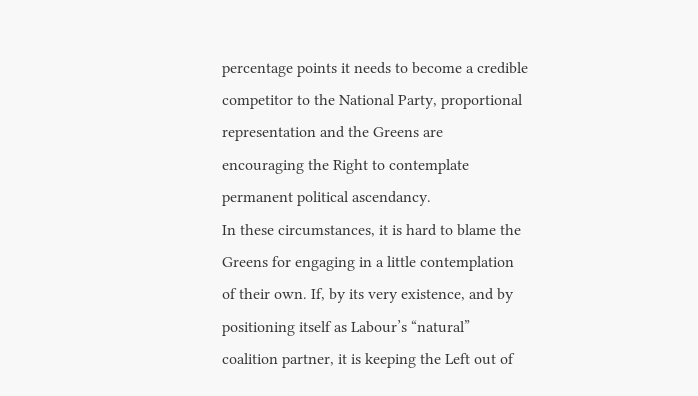percentage points it needs to become a credible competitor to the National Party, proportional representation and the Greens are encouraging the Right to contemplate permanent political ascendancy.
In these circumstances, it is hard to blame the Greens for engaging in a little contemplation of their own. If, by its very existence, and by positioning itself as Labour’s “natural” coalition partner, it is keeping the Left out of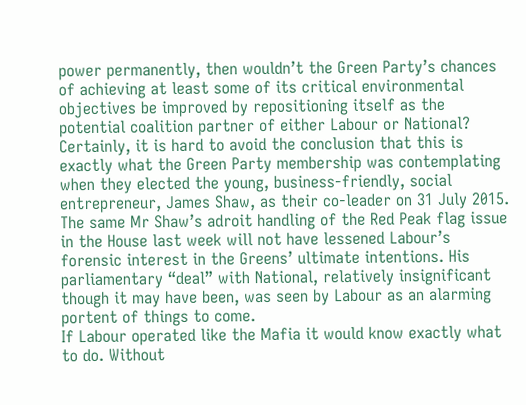power permanently, then wouldn’t the Green Party’s chances of achieving at least some of its critical environmental objectives be improved by repositioning itself as the potential coalition partner of either Labour or National?  Certainly, it is hard to avoid the conclusion that this is exactly what the Green Party membership was contemplating when they elected the young, business-friendly, social entrepreneur, James Shaw, as their co-leader on 31 July 2015.
The same Mr Shaw’s adroit handling of the Red Peak flag issue in the House last week will not have lessened Labour’s forensic interest in the Greens’ ultimate intentions. His parliamentary “deal” with National, relatively insignificant though it may have been, was seen by Labour as an alarming portent of things to come.
If Labour operated like the Mafia it would know exactly what to do. Without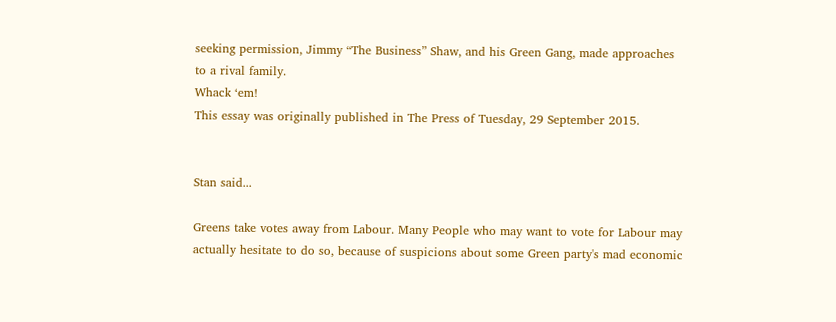seeking permission, Jimmy “The Business” Shaw, and his Green Gang, made approaches to a rival family.
Whack ‘em!
This essay was originally published in The Press of Tuesday, 29 September 2015.


Stan said...

Greens take votes away from Labour. Many People who may want to vote for Labour may actually hesitate to do so, because of suspicions about some Green party's mad economic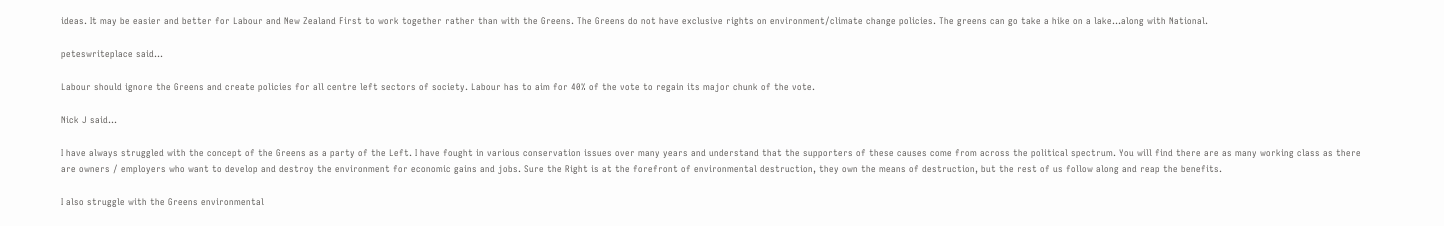ideas. It may be easier and better for Labour and New Zealand First to work together rather than with the Greens. The Greens do not have exclusive rights on environment/climate change policies. The greens can go take a hike on a lake...along with National.

peteswriteplace said...

Labour should ignore the Greens and create policies for all centre left sectors of society. Labour has to aim for 40% of the vote to regain its major chunk of the vote.

Nick J said...

I have always struggled with the concept of the Greens as a party of the Left. I have fought in various conservation issues over many years and understand that the supporters of these causes come from across the political spectrum. You will find there are as many working class as there are owners / employers who want to develop and destroy the environment for economic gains and jobs. Sure the Right is at the forefront of environmental destruction, they own the means of destruction, but the rest of us follow along and reap the benefits.

I also struggle with the Greens environmental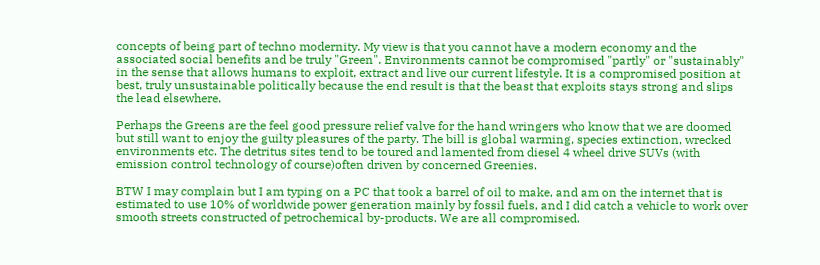concepts of being part of techno modernity. My view is that you cannot have a modern economy and the associated social benefits and be truly "Green". Environments cannot be compromised "partly" or "sustainably" in the sense that allows humans to exploit, extract and live our current lifestyle. It is a compromised position at best, truly unsustainable politically because the end result is that the beast that exploits stays strong and slips the lead elsewhere.

Perhaps the Greens are the feel good pressure relief valve for the hand wringers who know that we are doomed but still want to enjoy the guilty pleasures of the party. The bill is global warming, species extinction, wrecked environments etc. The detritus sites tend to be toured and lamented from diesel 4 wheel drive SUVs (with emission control technology of course)often driven by concerned Greenies.

BTW I may complain but I am typing on a PC that took a barrel of oil to make, and am on the internet that is estimated to use 10% of worldwide power generation mainly by fossil fuels, and I did catch a vehicle to work over smooth streets constructed of petrochemical by-products. We are all compromised.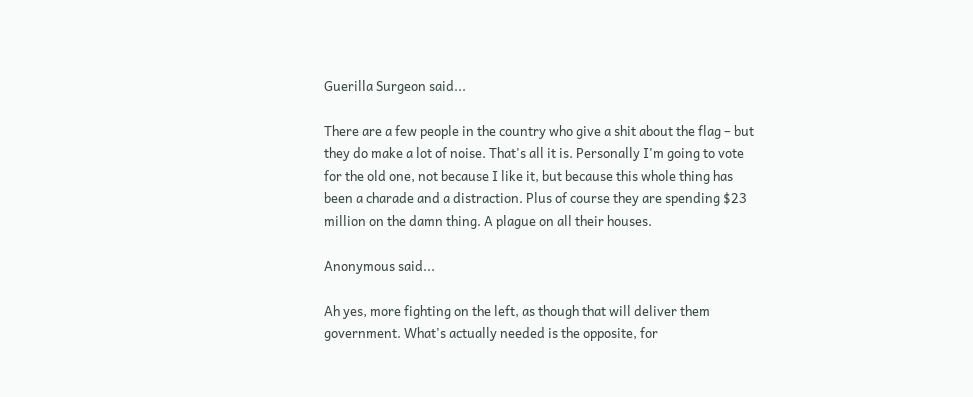Guerilla Surgeon said...

There are a few people in the country who give a shit about the flag – but they do make a lot of noise. That's all it is. Personally I'm going to vote for the old one, not because I like it, but because this whole thing has been a charade and a distraction. Plus of course they are spending $23 million on the damn thing. A plague on all their houses.

Anonymous said...

Ah yes, more fighting on the left, as though that will deliver them government. What's actually needed is the opposite, for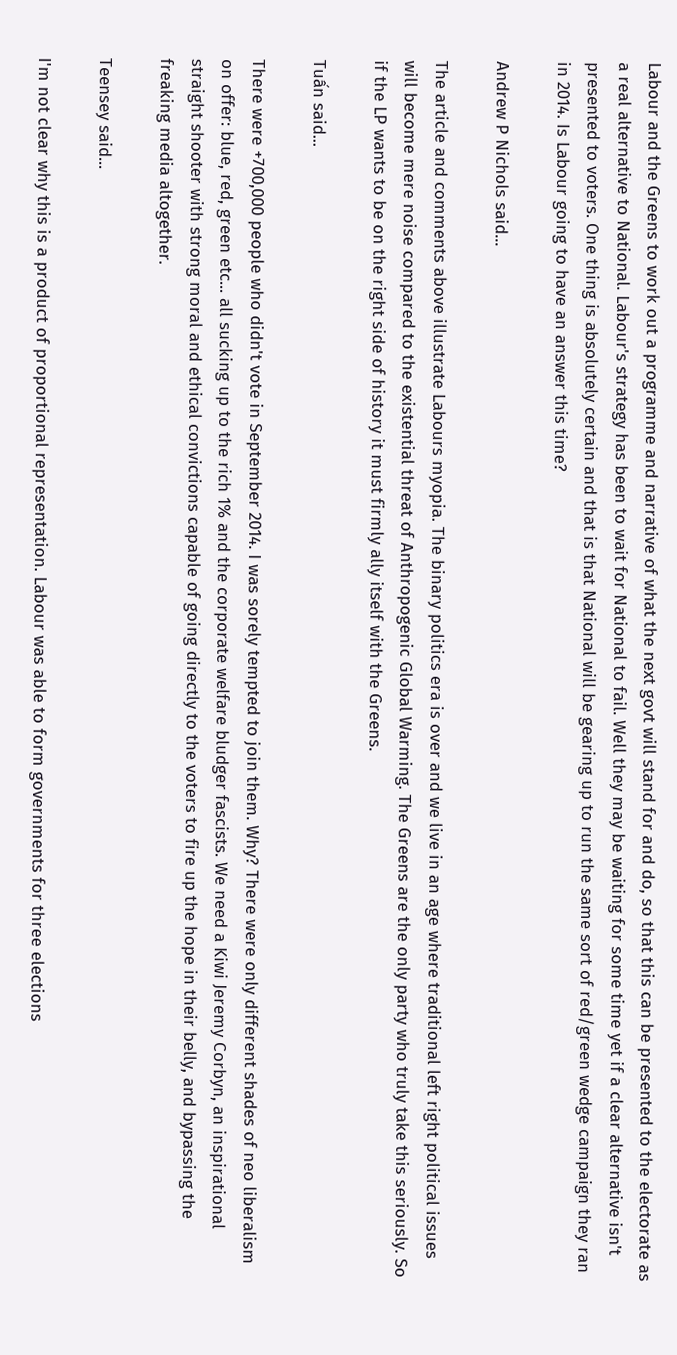Labour and the Greens to work out a programme and narrative of what the next govt will stand for and do, so that this can be presented to the electorate as a real alternative to National. Labour's strategy has been to wait for National to fail. Well they may be waiting for some time yet if a clear alternative isn't presented to voters. One thing is absolutely certain and that is that National will be gearing up to run the same sort of red/green wedge campaign they ran in 2014. Is Labour going to have an answer this time?

Andrew P Nichols said...

The article and comments above illustrate Labours myopia. The binary politics era is over and we live in an age where traditional left right political issues will become mere noise compared to the existential threat of Anthropogenic Global Warming. The Greens are the only party who truly take this seriously. So if the LP wants to be on the right side of history it must firmly ally itself with the Greens.

Tuấn said...

There were +700,000 people who didn't vote in September 2014. I was sorely tempted to join them. Why? There were only different shades of neo liberalism on offer: blue, red, green etc... all sucking up to the rich 1% and the corporate welfare bludger fascists. We need a Kiwi Jeremy Corbyn, an inspirational straight shooter with strong moral and ethical convictions capable of going directly to the voters to fire up the hope in their belly, and bypassing the freaking media altogether.

Teensey said...

I'm not clear why this is a product of proportional representation. Labour was able to form governments for three elections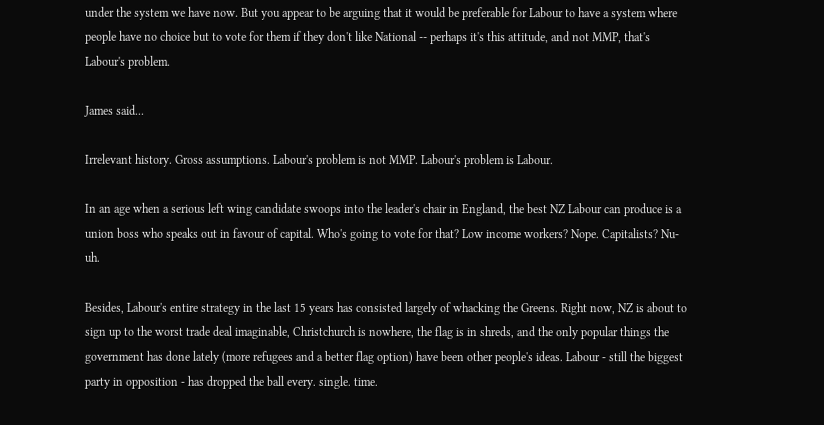under the system we have now. But you appear to be arguing that it would be preferable for Labour to have a system where people have no choice but to vote for them if they don't like National -- perhaps it's this attitude, and not MMP, that's Labour's problem.

James said...

Irrelevant history. Gross assumptions. Labour's problem is not MMP. Labour's problem is Labour.

In an age when a serious left wing candidate swoops into the leader's chair in England, the best NZ Labour can produce is a union boss who speaks out in favour of capital. Who's going to vote for that? Low income workers? Nope. Capitalists? Nu-uh.

Besides, Labour's entire strategy in the last 15 years has consisted largely of whacking the Greens. Right now, NZ is about to sign up to the worst trade deal imaginable, Christchurch is nowhere, the flag is in shreds, and the only popular things the government has done lately (more refugees and a better flag option) have been other people's ideas. Labour - still the biggest party in opposition - has dropped the ball every. single. time.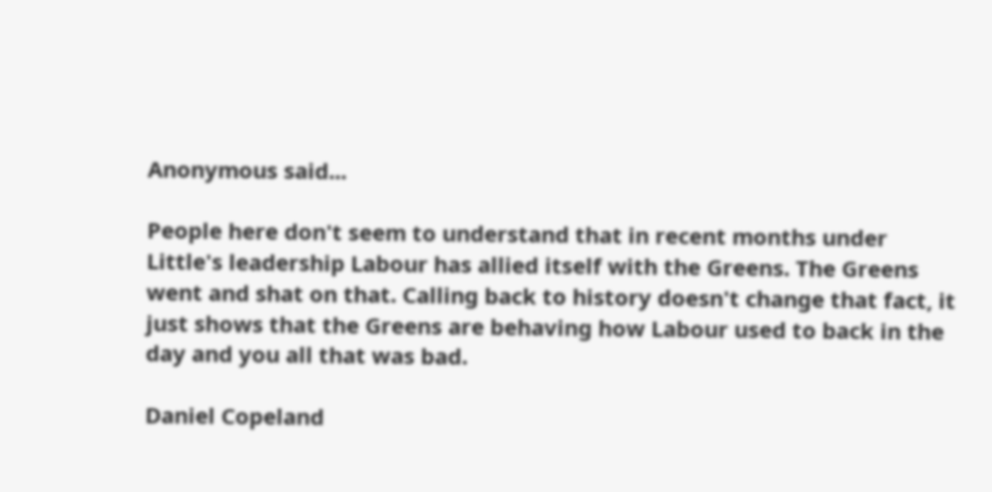Anonymous said...

People here don't seem to understand that in recent months under Little's leadership Labour has allied itself with the Greens. The Greens went and shat on that. Calling back to history doesn't change that fact, it just shows that the Greens are behaving how Labour used to back in the day and you all that was bad.

Daniel Copeland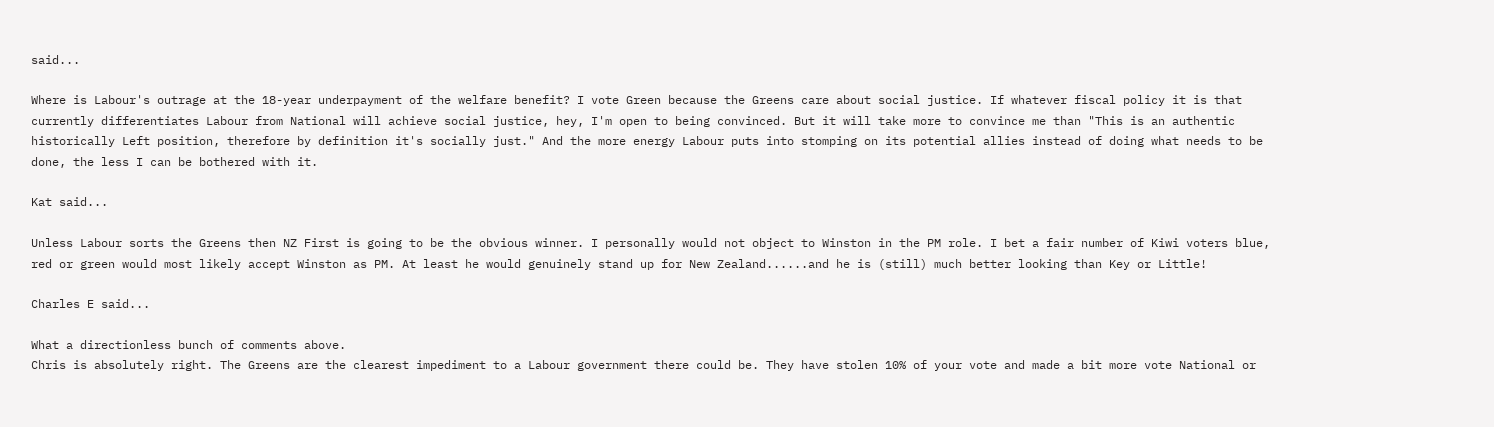said...

Where is Labour's outrage at the 18-year underpayment of the welfare benefit? I vote Green because the Greens care about social justice. If whatever fiscal policy it is that currently differentiates Labour from National will achieve social justice, hey, I'm open to being convinced. But it will take more to convince me than "This is an authentic historically Left position, therefore by definition it's socially just." And the more energy Labour puts into stomping on its potential allies instead of doing what needs to be done, the less I can be bothered with it.

Kat said...

Unless Labour sorts the Greens then NZ First is going to be the obvious winner. I personally would not object to Winston in the PM role. I bet a fair number of Kiwi voters blue, red or green would most likely accept Winston as PM. At least he would genuinely stand up for New Zealand......and he is (still) much better looking than Key or Little!

Charles E said...

What a directionless bunch of comments above.
Chris is absolutely right. The Greens are the clearest impediment to a Labour government there could be. They have stolen 10% of your vote and made a bit more vote National or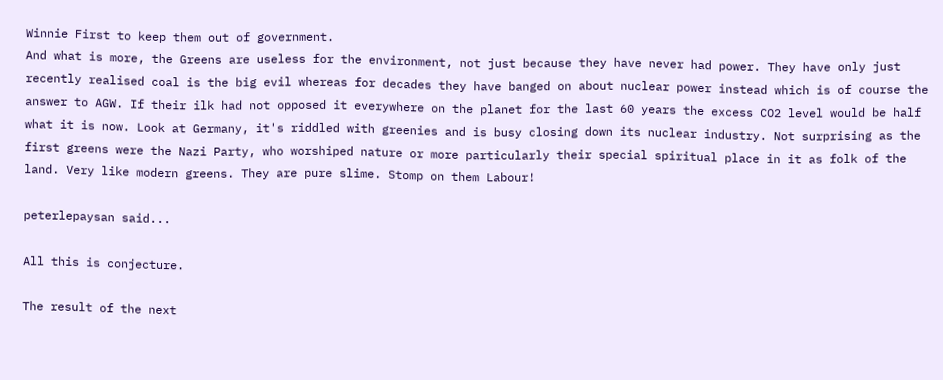Winnie First to keep them out of government.
And what is more, the Greens are useless for the environment, not just because they have never had power. They have only just recently realised coal is the big evil whereas for decades they have banged on about nuclear power instead which is of course the answer to AGW. If their ilk had not opposed it everywhere on the planet for the last 60 years the excess CO2 level would be half what it is now. Look at Germany, it's riddled with greenies and is busy closing down its nuclear industry. Not surprising as the first greens were the Nazi Party, who worshiped nature or more particularly their special spiritual place in it as folk of the land. Very like modern greens. They are pure slime. Stomp on them Labour!

peterlepaysan said...

All this is conjecture.

The result of the next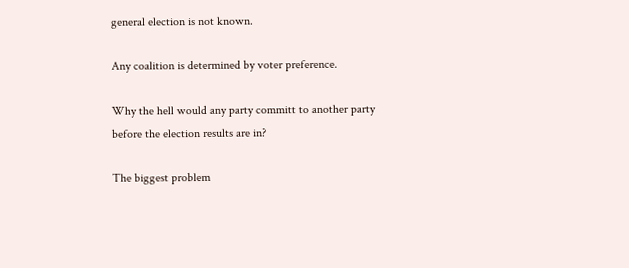general election is not known.

Any coalition is determined by voter preference.

Why the hell would any party committ to another party before the election results are in?

The biggest problem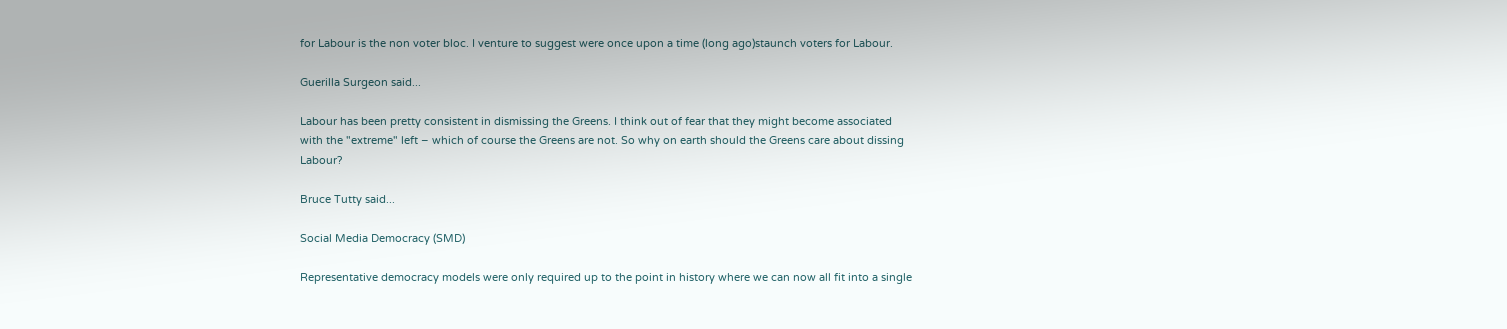for Labour is the non voter bloc. I venture to suggest were once upon a time (long ago)staunch voters for Labour.

Guerilla Surgeon said...

Labour has been pretty consistent in dismissing the Greens. I think out of fear that they might become associated with the "extreme" left – which of course the Greens are not. So why on earth should the Greens care about dissing Labour?

Bruce Tutty said...

Social Media Democracy (SMD)

Representative democracy models were only required up to the point in history where we can now all fit into a single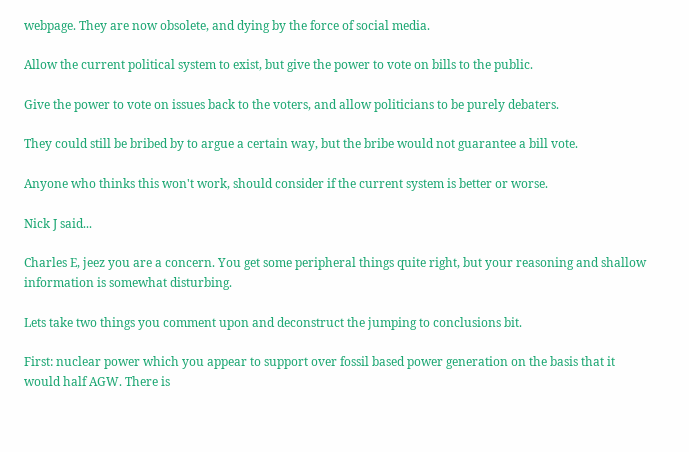webpage. They are now obsolete, and dying by the force of social media.

Allow the current political system to exist, but give the power to vote on bills to the public.

Give the power to vote on issues back to the voters, and allow politicians to be purely debaters.

They could still be bribed by to argue a certain way, but the bribe would not guarantee a bill vote.

Anyone who thinks this won't work, should consider if the current system is better or worse.

Nick J said...

Charles E, jeez you are a concern. You get some peripheral things quite right, but your reasoning and shallow information is somewhat disturbing.

Lets take two things you comment upon and deconstruct the jumping to conclusions bit.

First: nuclear power which you appear to support over fossil based power generation on the basis that it would half AGW. There is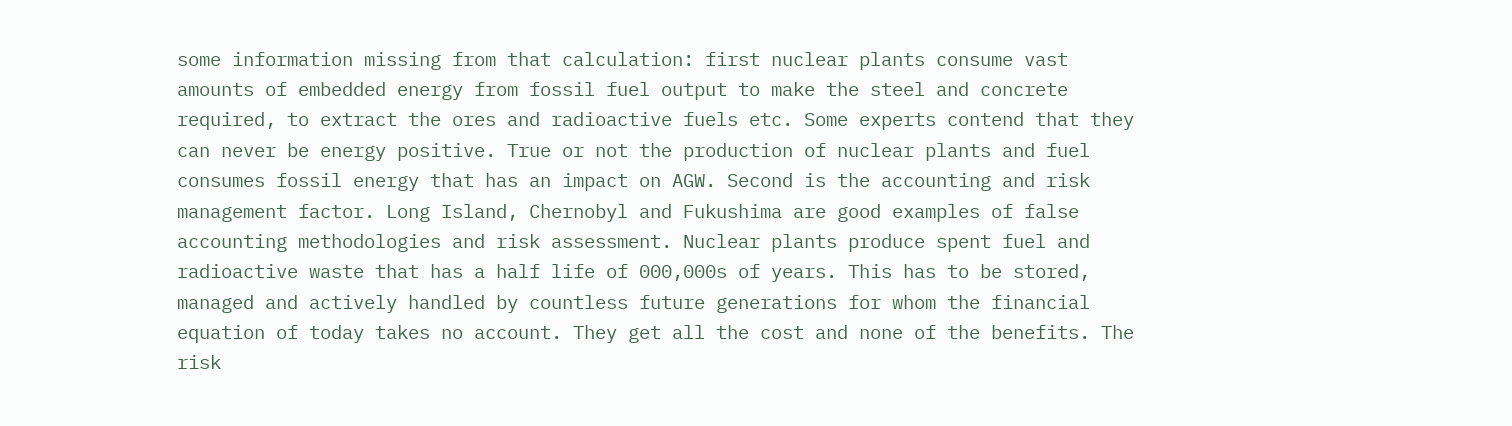some information missing from that calculation: first nuclear plants consume vast amounts of embedded energy from fossil fuel output to make the steel and concrete required, to extract the ores and radioactive fuels etc. Some experts contend that they can never be energy positive. True or not the production of nuclear plants and fuel consumes fossil energy that has an impact on AGW. Second is the accounting and risk management factor. Long Island, Chernobyl and Fukushima are good examples of false accounting methodologies and risk assessment. Nuclear plants produce spent fuel and radioactive waste that has a half life of 000,000s of years. This has to be stored, managed and actively handled by countless future generations for whom the financial equation of today takes no account. They get all the cost and none of the benefits. The risk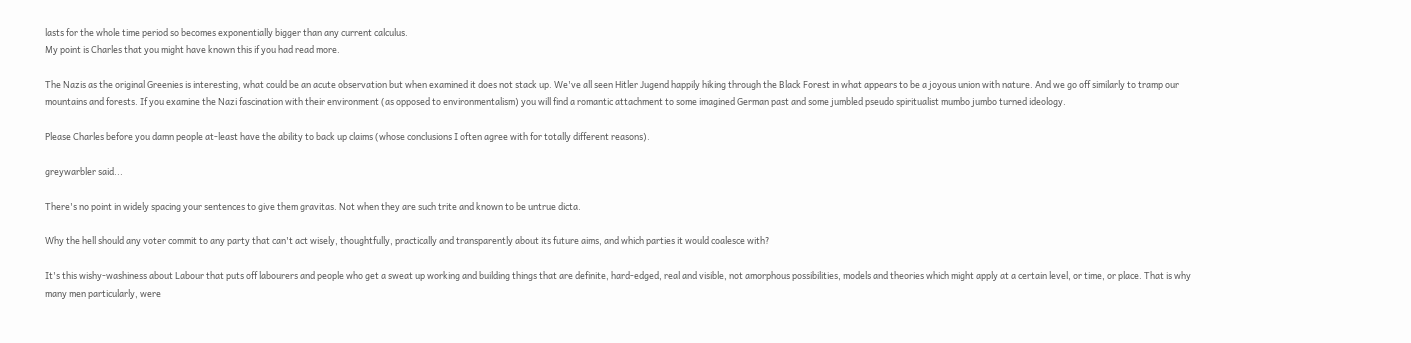lasts for the whole time period so becomes exponentially bigger than any current calculus.
My point is Charles that you might have known this if you had read more.

The Nazis as the original Greenies is interesting, what could be an acute observation but when examined it does not stack up. We've all seen Hitler Jugend happily hiking through the Black Forest in what appears to be a joyous union with nature. And we go off similarly to tramp our mountains and forests. If you examine the Nazi fascination with their environment (as opposed to environmentalism) you will find a romantic attachment to some imagined German past and some jumbled pseudo spiritualist mumbo jumbo turned ideology.

Please Charles before you damn people at-least have the ability to back up claims (whose conclusions I often agree with for totally different reasons).

greywarbler said...

There's no point in widely spacing your sentences to give them gravitas. Not when they are such trite and known to be untrue dicta.

Why the hell should any voter commit to any party that can't act wisely, thoughtfully, practically and transparently about its future aims, and which parties it would coalesce with?

It's this wishy-washiness about Labour that puts off labourers and people who get a sweat up working and building things that are definite, hard-edged, real and visible, not amorphous possibilities, models and theories which might apply at a certain level, or time, or place. That is why many men particularly, were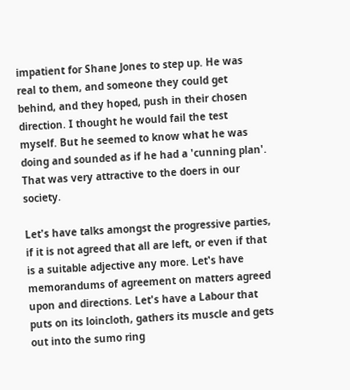impatient for Shane Jones to step up. He was real to them, and someone they could get behind, and they hoped, push in their chosen direction. I thought he would fail the test myself. But he seemed to know what he was doing and sounded as if he had a 'cunning plan'. That was very attractive to the doers in our society.

Let's have talks amongst the progressive parties, if it is not agreed that all are left, or even if that is a suitable adjective any more. Let's have memorandums of agreement on matters agreed upon and directions. Let's have a Labour that puts on its loincloth, gathers its muscle and gets out into the sumo ring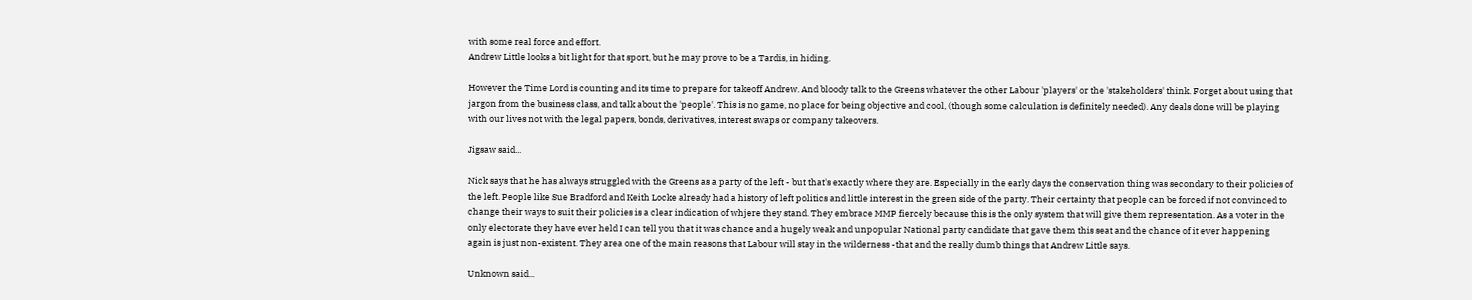with some real force and effort.
Andrew Little looks a bit light for that sport, but he may prove to be a Tardis, in hiding.

However the Time Lord is counting and its time to prepare for takeoff Andrew. And bloody talk to the Greens whatever the other Labour 'players' or the 'stakeholders' think. Forget about using that jargon from the business class, and talk about the 'people'. This is no game, no place for being objective and cool, (though some calculation is definitely needed). Any deals done will be playing with our lives not with the legal papers, bonds, derivatives, interest swaps or company takeovers.

Jigsaw said...

Nick says that he has always struggled with the Greens as a party of the left - but that's exactly where they are. Especially in the early days the conservation thing was secondary to their policies of the left. People like Sue Bradford and Keith Locke already had a history of left politics and little interest in the green side of the party. Their certainty that people can be forced if not convinced to change their ways to suit their policies is a clear indication of whjere they stand. They embrace MMP fiercely because this is the only system that will give them representation. As a voter in the only electorate they have ever held I can tell you that it was chance and a hugely weak and unpopular National party candidate that gave them this seat and the chance of it ever happening again is just non-existent. They area one of the main reasons that Labour will stay in the wilderness -that and the really dumb things that Andrew Little says.

Unknown said...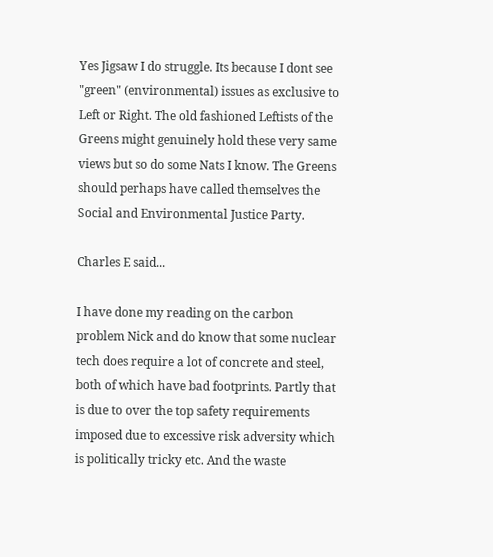Yes Jigsaw I do struggle. Its because I dont see "green" (environmental) issues as exclusive to Left or Right. The old fashioned Leftists of the Greens might genuinely hold these very same views but so do some Nats I know. The Greens should perhaps have called themselves the Social and Environmental Justice Party.

Charles E said...

I have done my reading on the carbon problem Nick and do know that some nuclear tech does require a lot of concrete and steel, both of which have bad footprints. Partly that is due to over the top safety requirements imposed due to excessive risk adversity which is politically tricky etc. And the waste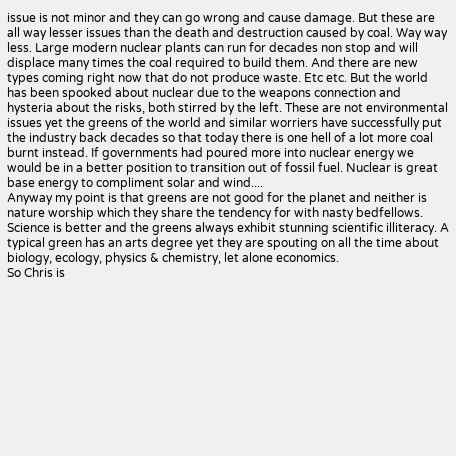issue is not minor and they can go wrong and cause damage. But these are all way lesser issues than the death and destruction caused by coal. Way way less. Large modern nuclear plants can run for decades non stop and will displace many times the coal required to build them. And there are new types coming right now that do not produce waste. Etc etc. But the world has been spooked about nuclear due to the weapons connection and hysteria about the risks, both stirred by the left. These are not environmental issues yet the greens of the world and similar worriers have successfully put the industry back decades so that today there is one hell of a lot more coal burnt instead. If governments had poured more into nuclear energy we would be in a better position to transition out of fossil fuel. Nuclear is great base energy to compliment solar and wind....
Anyway my point is that greens are not good for the planet and neither is nature worship which they share the tendency for with nasty bedfellows. Science is better and the greens always exhibit stunning scientific illiteracy. A typical green has an arts degree yet they are spouting on all the time about biology, ecology, physics & chemistry, let alone economics.
So Chris is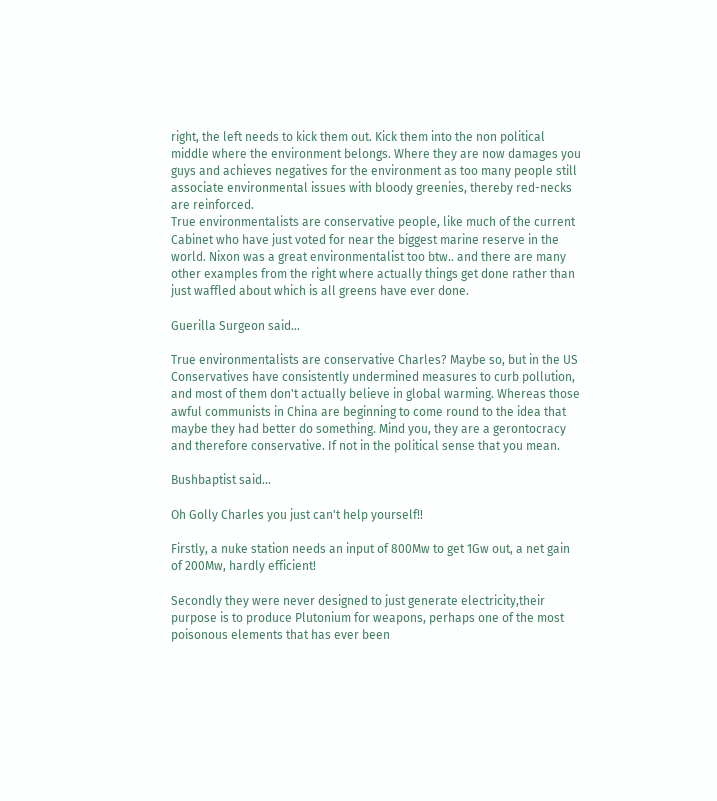right, the left needs to kick them out. Kick them into the non political middle where the environment belongs. Where they are now damages you guys and achieves negatives for the environment as too many people still associate environmental issues with bloody greenies, thereby red-necks are reinforced.
True environmentalists are conservative people, like much of the current Cabinet who have just voted for near the biggest marine reserve in the world. Nixon was a great environmentalist too btw.. and there are many other examples from the right where actually things get done rather than just waffled about which is all greens have ever done.

Guerilla Surgeon said...

True environmentalists are conservative Charles? Maybe so, but in the US Conservatives have consistently undermined measures to curb pollution, and most of them don't actually believe in global warming. Whereas those awful communists in China are beginning to come round to the idea that maybe they had better do something. Mind you, they are a gerontocracy and therefore conservative. If not in the political sense that you mean.

Bushbaptist said...

Oh Golly Charles you just can't help yourself!!

Firstly, a nuke station needs an input of 800Mw to get 1Gw out, a net gain of 200Mw, hardly efficient!

Secondly they were never designed to just generate electricity,their purpose is to produce Plutonium for weapons, perhaps one of the most poisonous elements that has ever been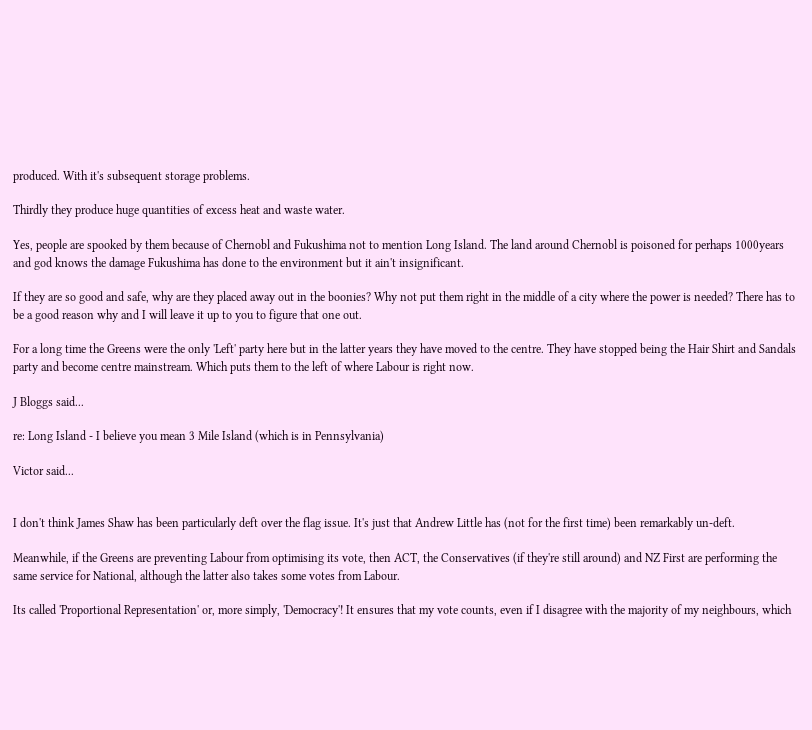produced. With it's subsequent storage problems.

Thirdly they produce huge quantities of excess heat and waste water.

Yes, people are spooked by them because of Chernobl and Fukushima not to mention Long Island. The land around Chernobl is poisoned for perhaps 1000years and god knows the damage Fukushima has done to the environment but it ain't insignificant.

If they are so good and safe, why are they placed away out in the boonies? Why not put them right in the middle of a city where the power is needed? There has to be a good reason why and I will leave it up to you to figure that one out.

For a long time the Greens were the only 'Left' party here but in the latter years they have moved to the centre. They have stopped being the Hair Shirt and Sandals party and become centre mainstream. Which puts them to the left of where Labour is right now.

J Bloggs said...

re: Long Island - I believe you mean 3 Mile Island (which is in Pennsylvania)

Victor said...


I don't think James Shaw has been particularly deft over the flag issue. It's just that Andrew Little has (not for the first time) been remarkably un-deft.

Meanwhile, if the Greens are preventing Labour from optimising its vote, then ACT, the Conservatives (if they're still around) and NZ First are performing the same service for National, although the latter also takes some votes from Labour.

Its called 'Proportional Representation' or, more simply, 'Democracy'! It ensures that my vote counts, even if I disagree with the majority of my neighbours, which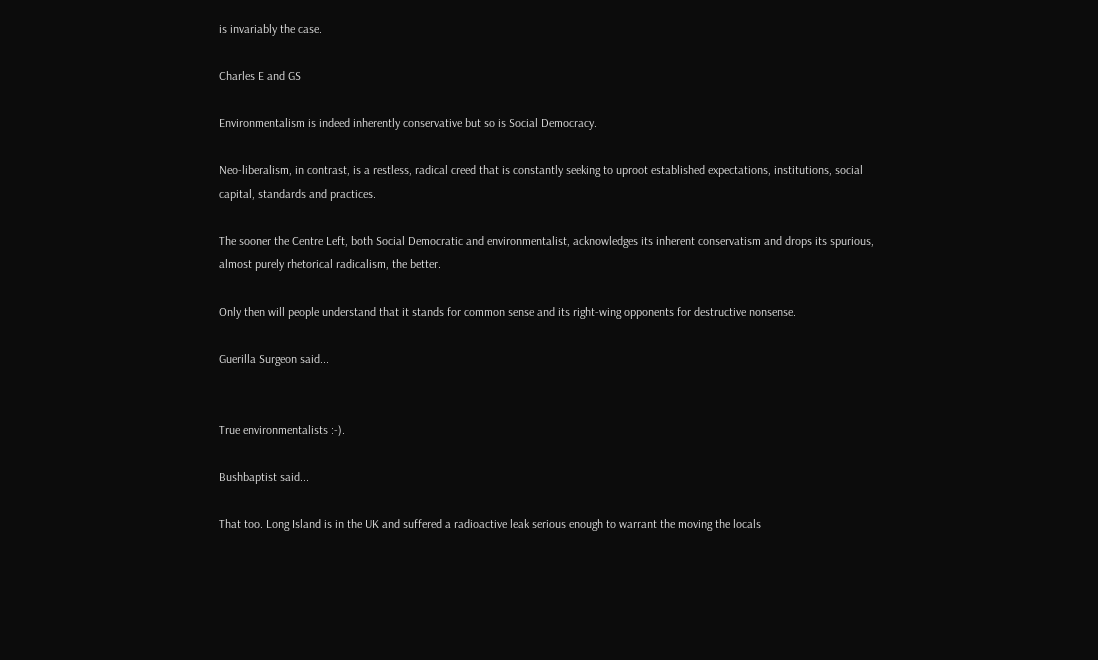is invariably the case.

Charles E and GS

Environmentalism is indeed inherently conservative but so is Social Democracy.

Neo-liberalism, in contrast, is a restless, radical creed that is constantly seeking to uproot established expectations, institutions, social capital, standards and practices.

The sooner the Centre Left, both Social Democratic and environmentalist, acknowledges its inherent conservatism and drops its spurious, almost purely rhetorical radicalism, the better.

Only then will people understand that it stands for common sense and its right-wing opponents for destructive nonsense.

Guerilla Surgeon said...


True environmentalists :-).

Bushbaptist said...

That too. Long Island is in the UK and suffered a radioactive leak serious enough to warrant the moving the locals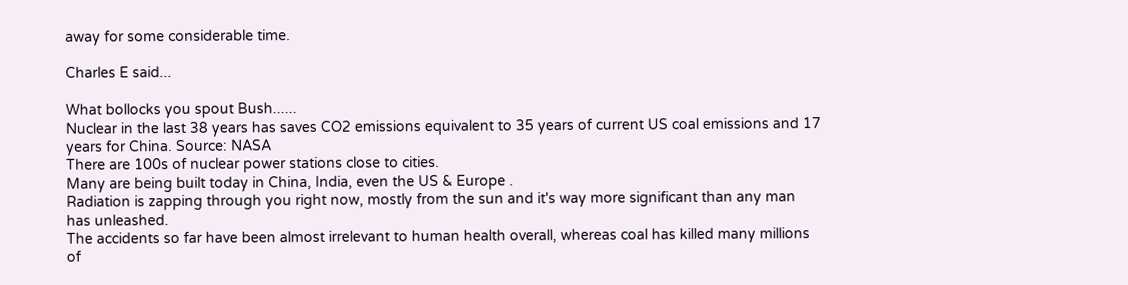away for some considerable time.

Charles E said...

What bollocks you spout Bush......
Nuclear in the last 38 years has saves CO2 emissions equivalent to 35 years of current US coal emissions and 17 years for China. Source: NASA
There are 100s of nuclear power stations close to cities.
Many are being built today in China, India, even the US & Europe .
Radiation is zapping through you right now, mostly from the sun and it's way more significant than any man has unleashed.
The accidents so far have been almost irrelevant to human health overall, whereas coal has killed many millions of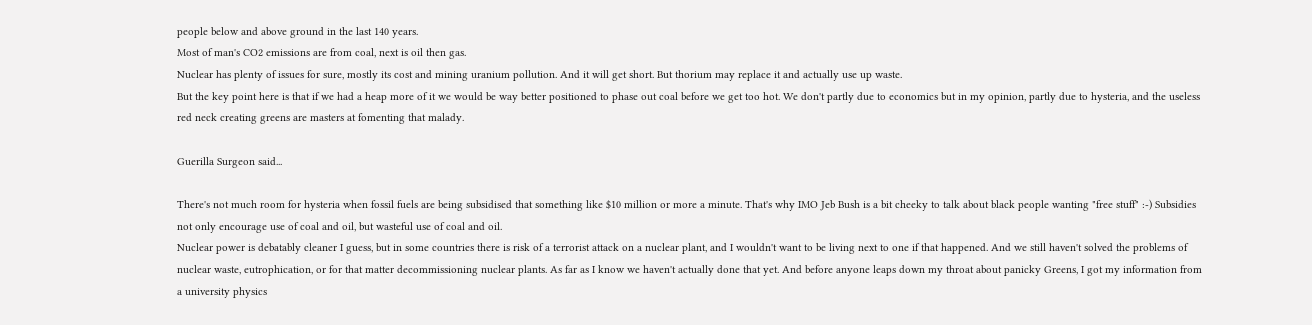people below and above ground in the last 140 years.
Most of man's CO2 emissions are from coal, next is oil then gas.
Nuclear has plenty of issues for sure, mostly its cost and mining uranium pollution. And it will get short. But thorium may replace it and actually use up waste.
But the key point here is that if we had a heap more of it we would be way better positioned to phase out coal before we get too hot. We don't partly due to economics but in my opinion, partly due to hysteria, and the useless red neck creating greens are masters at fomenting that malady.

Guerilla Surgeon said...

There's not much room for hysteria when fossil fuels are being subsidised that something like $10 million or more a minute. That's why IMO Jeb Bush is a bit cheeky to talk about black people wanting "free stuff" :-) Subsidies not only encourage use of coal and oil, but wasteful use of coal and oil.
Nuclear power is debatably cleaner I guess, but in some countries there is risk of a terrorist attack on a nuclear plant, and I wouldn't want to be living next to one if that happened. And we still haven't solved the problems of nuclear waste, eutrophication, or for that matter decommissioning nuclear plants. As far as I know we haven't actually done that yet. And before anyone leaps down my throat about panicky Greens, I got my information from a university physics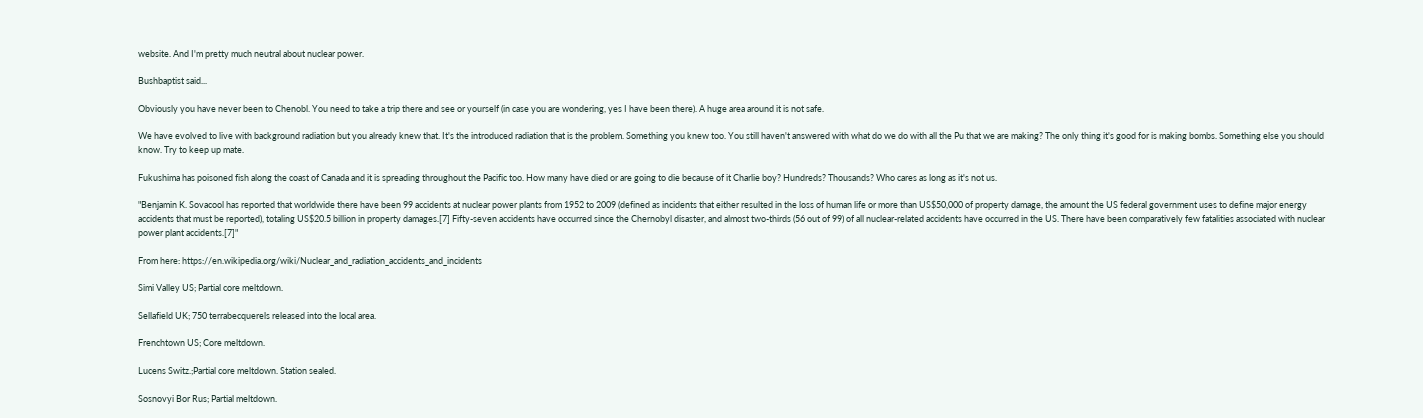website. And I'm pretty much neutral about nuclear power.

Bushbaptist said...

Obviously you have never been to Chenobl. You need to take a trip there and see or yourself (in case you are wondering, yes I have been there). A huge area around it is not safe.

We have evolved to live with background radiation but you already knew that. It's the introduced radiation that is the problem. Something you knew too. You still haven't answered with what do we do with all the Pu that we are making? The only thing it's good for is making bombs. Something else you should know. Try to keep up mate.

Fukushima has poisoned fish along the coast of Canada and it is spreading throughout the Pacific too. How many have died or are going to die because of it Charlie boy? Hundreds? Thousands? Who cares as long as it's not us.

"Benjamin K. Sovacool has reported that worldwide there have been 99 accidents at nuclear power plants from 1952 to 2009 (defined as incidents that either resulted in the loss of human life or more than US$50,000 of property damage, the amount the US federal government uses to define major energy accidents that must be reported), totaling US$20.5 billion in property damages.[7] Fifty-seven accidents have occurred since the Chernobyl disaster, and almost two-thirds (56 out of 99) of all nuclear-related accidents have occurred in the US. There have been comparatively few fatalities associated with nuclear power plant accidents.[7]"

From here: https://en.wikipedia.org/wiki/Nuclear_and_radiation_accidents_and_incidents

Simi Valley US; Partial core meltdown.

Sellafield UK; 750 terrabecquerels released into the local area.

Frenchtown US; Core meltdown.

Lucens Switz.;Partial core meltdown. Station sealed.

Sosnovyi Bor Rus; Partial meltdown.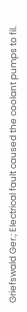Griefswald Ger.; Electrical fault caused the coolant pumps to fil.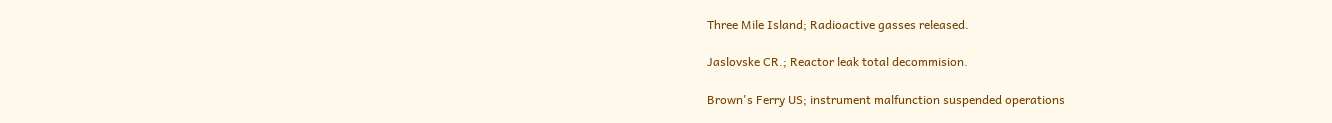Three Mile Island; Radioactive gasses released.

Jaslovske CR.; Reactor leak total decommision.

Brown's Ferry US; instrument malfunction suspended operations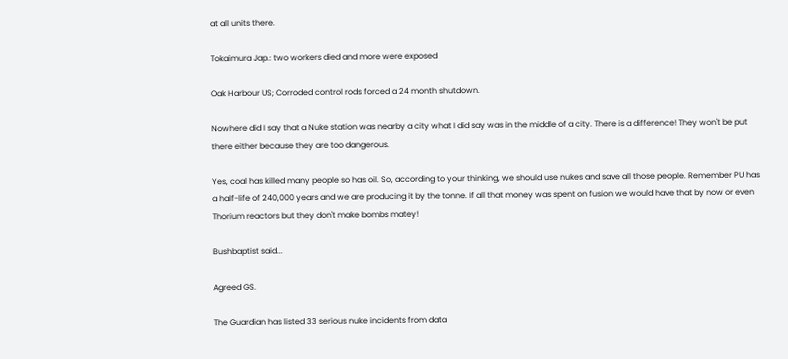at all units there.

Tokaimura Jap.: two workers died and more were exposed

Oak Harbour US; Corroded control rods forced a 24 month shutdown.

Nowhere did I say that a Nuke station was nearby a city what I did say was in the middle of a city. There is a difference! They won't be put there either because they are too dangerous.

Yes, coal has killed many people so has oil. So, according to your thinking, we should use nukes and save all those people. Remember PU has a half-life of 240,000 years and we are producing it by the tonne. If all that money was spent on fusion we would have that by now or even Thorium reactors but they don't make bombs matey!

Bushbaptist said...

Agreed GS.

The Guardian has listed 33 serious nuke incidents from data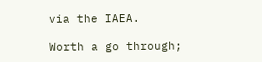via the IAEA.

Worth a go through;